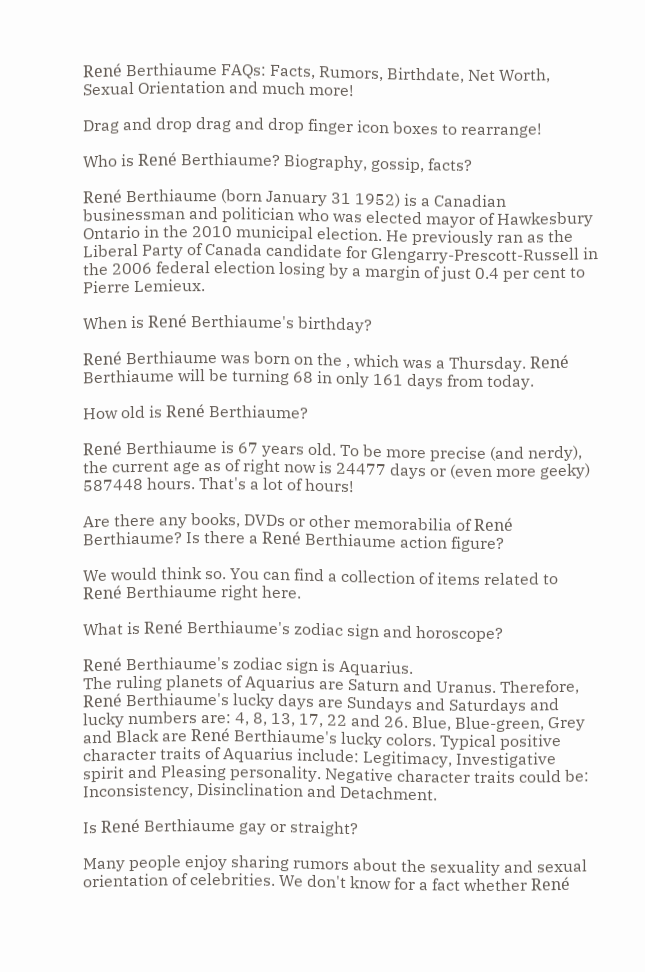René Berthiaume FAQs: Facts, Rumors, Birthdate, Net Worth, Sexual Orientation and much more!

Drag and drop drag and drop finger icon boxes to rearrange!

Who is René Berthiaume? Biography, gossip, facts?

René Berthiaume (born January 31 1952) is a Canadian businessman and politician who was elected mayor of Hawkesbury Ontario in the 2010 municipal election. He previously ran as the Liberal Party of Canada candidate for Glengarry-Prescott-Russell in the 2006 federal election losing by a margin of just 0.4 per cent to Pierre Lemieux.

When is René Berthiaume's birthday?

René Berthiaume was born on the , which was a Thursday. René Berthiaume will be turning 68 in only 161 days from today.

How old is René Berthiaume?

René Berthiaume is 67 years old. To be more precise (and nerdy), the current age as of right now is 24477 days or (even more geeky) 587448 hours. That's a lot of hours!

Are there any books, DVDs or other memorabilia of René Berthiaume? Is there a René Berthiaume action figure?

We would think so. You can find a collection of items related to René Berthiaume right here.

What is René Berthiaume's zodiac sign and horoscope?

René Berthiaume's zodiac sign is Aquarius.
The ruling planets of Aquarius are Saturn and Uranus. Therefore, René Berthiaume's lucky days are Sundays and Saturdays and lucky numbers are: 4, 8, 13, 17, 22 and 26. Blue, Blue-green, Grey and Black are René Berthiaume's lucky colors. Typical positive character traits of Aquarius include: Legitimacy, Investigative spirit and Pleasing personality. Negative character traits could be: Inconsistency, Disinclination and Detachment.

Is René Berthiaume gay or straight?

Many people enjoy sharing rumors about the sexuality and sexual orientation of celebrities. We don't know for a fact whether René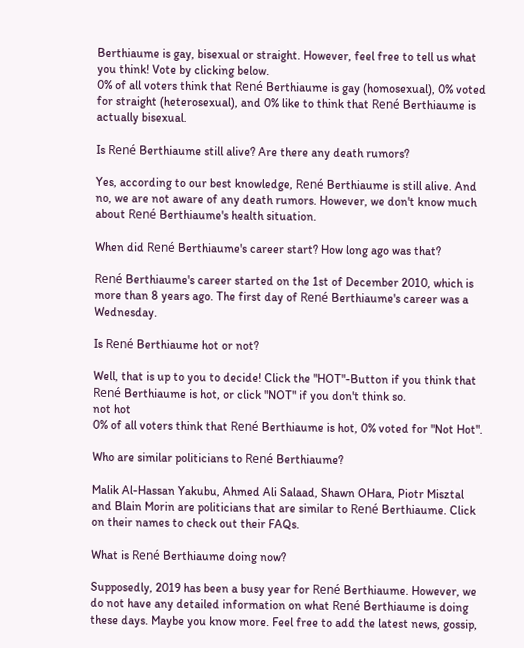Berthiaume is gay, bisexual or straight. However, feel free to tell us what you think! Vote by clicking below.
0% of all voters think that René Berthiaume is gay (homosexual), 0% voted for straight (heterosexual), and 0% like to think that René Berthiaume is actually bisexual.

Is René Berthiaume still alive? Are there any death rumors?

Yes, according to our best knowledge, René Berthiaume is still alive. And no, we are not aware of any death rumors. However, we don't know much about René Berthiaume's health situation.

When did René Berthiaume's career start? How long ago was that?

René Berthiaume's career started on the 1st of December 2010, which is more than 8 years ago. The first day of René Berthiaume's career was a Wednesday.

Is René Berthiaume hot or not?

Well, that is up to you to decide! Click the "HOT"-Button if you think that René Berthiaume is hot, or click "NOT" if you don't think so.
not hot
0% of all voters think that René Berthiaume is hot, 0% voted for "Not Hot".

Who are similar politicians to René Berthiaume?

Malik Al-Hassan Yakubu, Ahmed Ali Salaad, Shawn OHara, Piotr Misztal and Blain Morin are politicians that are similar to René Berthiaume. Click on their names to check out their FAQs.

What is René Berthiaume doing now?

Supposedly, 2019 has been a busy year for René Berthiaume. However, we do not have any detailed information on what René Berthiaume is doing these days. Maybe you know more. Feel free to add the latest news, gossip,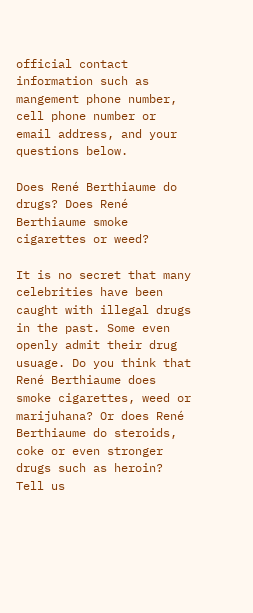official contact information such as mangement phone number, cell phone number or email address, and your questions below.

Does René Berthiaume do drugs? Does René Berthiaume smoke cigarettes or weed?

It is no secret that many celebrities have been caught with illegal drugs in the past. Some even openly admit their drug usuage. Do you think that René Berthiaume does smoke cigarettes, weed or marijuhana? Or does René Berthiaume do steroids, coke or even stronger drugs such as heroin? Tell us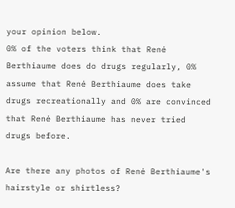your opinion below.
0% of the voters think that René Berthiaume does do drugs regularly, 0% assume that René Berthiaume does take drugs recreationally and 0% are convinced that René Berthiaume has never tried drugs before.

Are there any photos of René Berthiaume's hairstyle or shirtless?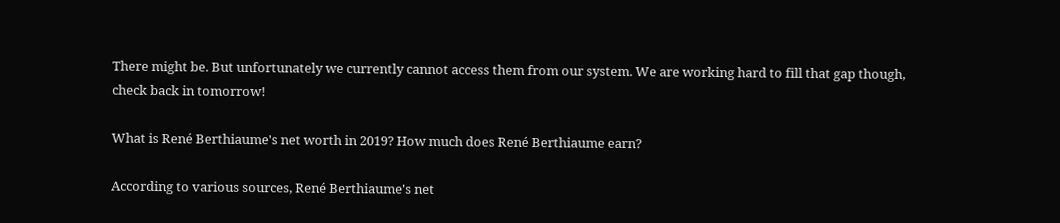There might be. But unfortunately we currently cannot access them from our system. We are working hard to fill that gap though, check back in tomorrow!

What is René Berthiaume's net worth in 2019? How much does René Berthiaume earn?

According to various sources, René Berthiaume's net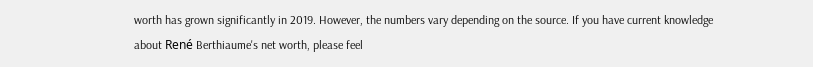worth has grown significantly in 2019. However, the numbers vary depending on the source. If you have current knowledge about René Berthiaume's net worth, please feel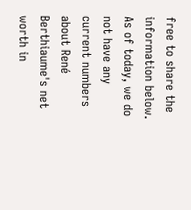free to share the information below.
As of today, we do not have any current numbers about René Berthiaume's net worth in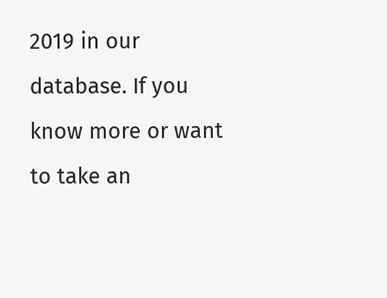2019 in our database. If you know more or want to take an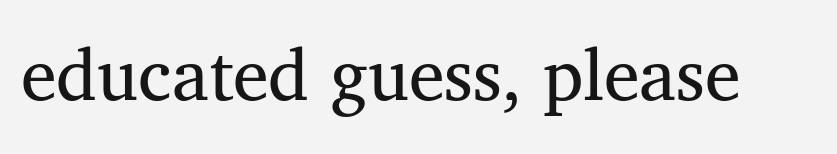educated guess, please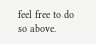feel free to do so above.